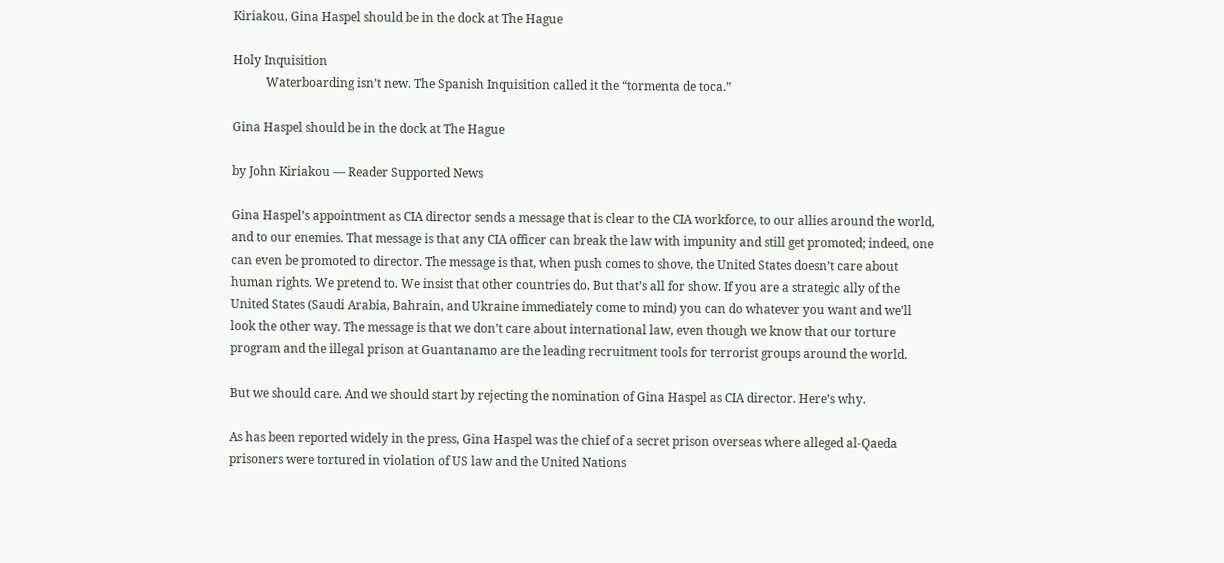Kiriakou, Gina Haspel should be in the dock at The Hague

Holy Inquisition
           Waterboarding isn’t new. The Spanish Inquisition called it the “tormenta de toca.”

Gina Haspel should be in the dock at The Hague

by John Kiriakou — Reader Supported News

Gina Haspel’s appointment as CIA director sends a message that is clear to the CIA workforce, to our allies around the world, and to our enemies. That message is that any CIA officer can break the law with impunity and still get promoted; indeed, one can even be promoted to director. The message is that, when push comes to shove, the United States doesn’t care about human rights. We pretend to. We insist that other countries do. But that’s all for show. If you are a strategic ally of the United States (Saudi Arabia, Bahrain, and Ukraine immediately come to mind) you can do whatever you want and we’ll look the other way. The message is that we don’t care about international law, even though we know that our torture program and the illegal prison at Guantanamo are the leading recruitment tools for terrorist groups around the world.

But we should care. And we should start by rejecting the nomination of Gina Haspel as CIA director. Here’s why.

As has been reported widely in the press, Gina Haspel was the chief of a secret prison overseas where alleged al-Qaeda prisoners were tortured in violation of US law and the United Nations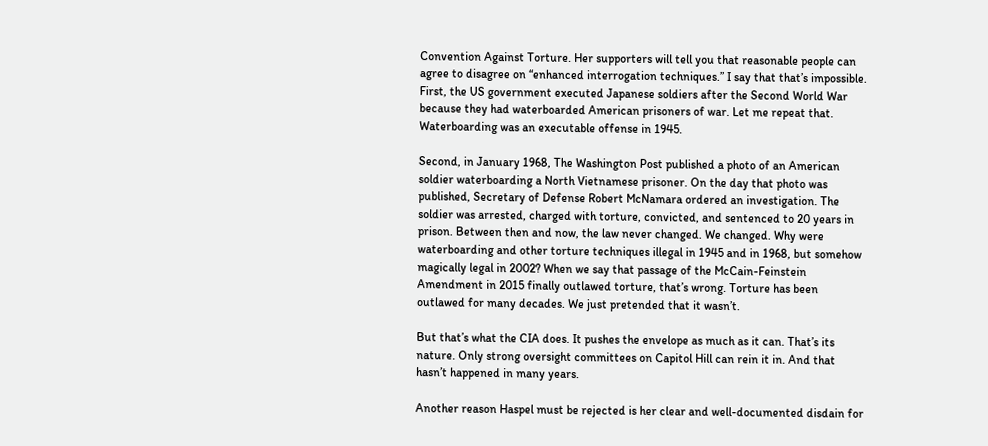Convention Against Torture. Her supporters will tell you that reasonable people can agree to disagree on “enhanced interrogation techniques.” I say that that’s impossible. First, the US government executed Japanese soldiers after the Second World War because they had waterboarded American prisoners of war. Let me repeat that. Waterboarding was an executable offense in 1945.

Second, in January 1968, The Washington Post published a photo of an American soldier waterboarding a North Vietnamese prisoner. On the day that photo was published, Secretary of Defense Robert McNamara ordered an investigation. The soldier was arrested, charged with torture, convicted, and sentenced to 20 years in prison. Between then and now, the law never changed. We changed. Why were waterboarding and other torture techniques illegal in 1945 and in 1968, but somehow magically legal in 2002? When we say that passage of the McCain-Feinstein Amendment in 2015 finally outlawed torture, that’s wrong. Torture has been outlawed for many decades. We just pretended that it wasn’t.

But that’s what the CIA does. It pushes the envelope as much as it can. That’s its nature. Only strong oversight committees on Capitol Hill can rein it in. And that hasn’t happened in many years.

Another reason Haspel must be rejected is her clear and well-documented disdain for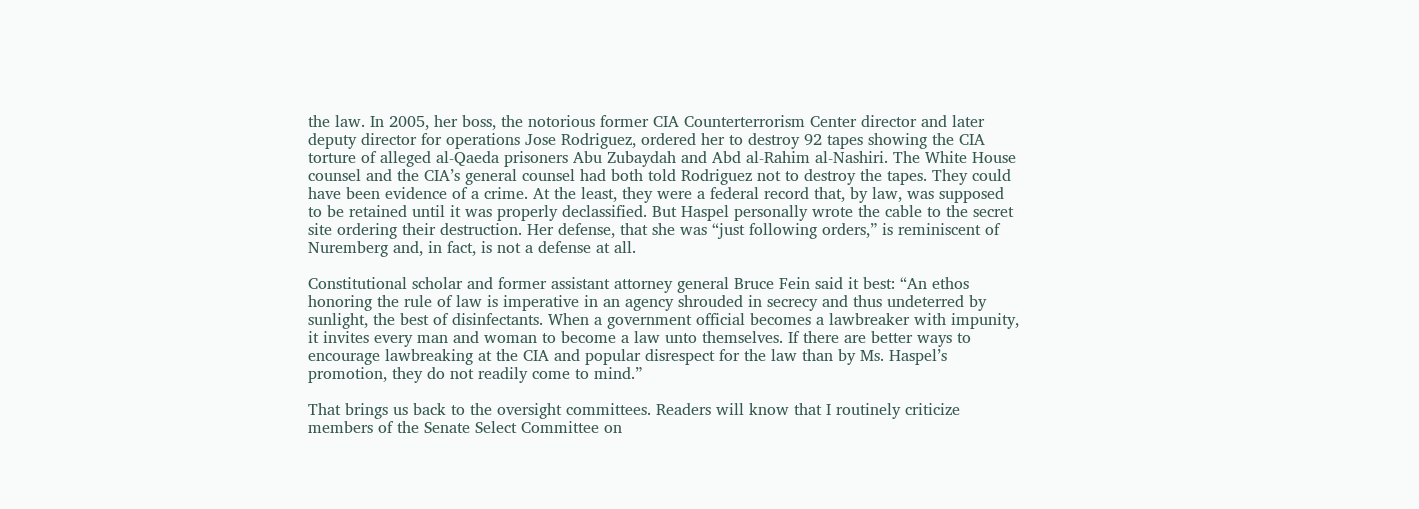the law. In 2005, her boss, the notorious former CIA Counterterrorism Center director and later deputy director for operations Jose Rodriguez, ordered her to destroy 92 tapes showing the CIA torture of alleged al-Qaeda prisoners Abu Zubaydah and Abd al-Rahim al-Nashiri. The White House counsel and the CIA’s general counsel had both told Rodriguez not to destroy the tapes. They could have been evidence of a crime. At the least, they were a federal record that, by law, was supposed to be retained until it was properly declassified. But Haspel personally wrote the cable to the secret site ordering their destruction. Her defense, that she was “just following orders,” is reminiscent of Nuremberg and, in fact, is not a defense at all.

Constitutional scholar and former assistant attorney general Bruce Fein said it best: “An ethos honoring the rule of law is imperative in an agency shrouded in secrecy and thus undeterred by sunlight, the best of disinfectants. When a government official becomes a lawbreaker with impunity, it invites every man and woman to become a law unto themselves. If there are better ways to encourage lawbreaking at the CIA and popular disrespect for the law than by Ms. Haspel’s promotion, they do not readily come to mind.”

That brings us back to the oversight committees. Readers will know that I routinely criticize members of the Senate Select Committee on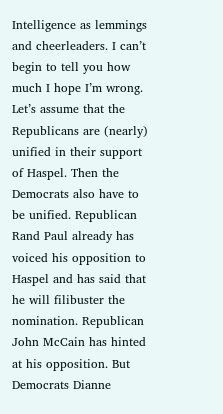Intelligence as lemmings and cheerleaders. I can’t begin to tell you how much I hope I’m wrong. Let’s assume that the Republicans are (nearly) unified in their support of Haspel. Then the Democrats also have to be unified. Republican Rand Paul already has voiced his opposition to Haspel and has said that he will filibuster the nomination. Republican John McCain has hinted at his opposition. But Democrats Dianne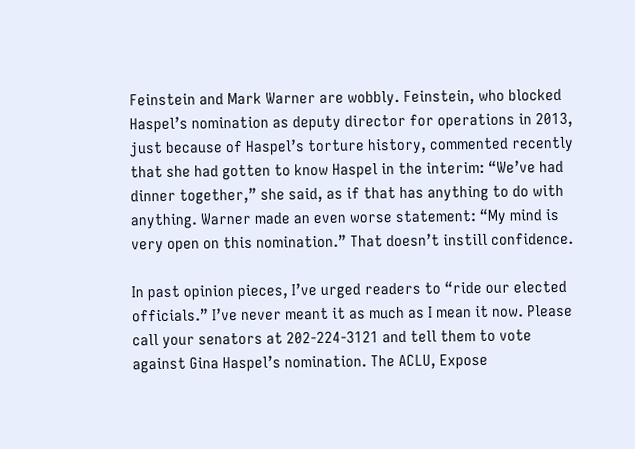Feinstein and Mark Warner are wobbly. Feinstein, who blocked Haspel’s nomination as deputy director for operations in 2013, just because of Haspel’s torture history, commented recently that she had gotten to know Haspel in the interim: “We’ve had dinner together,” she said, as if that has anything to do with anything. Warner made an even worse statement: “My mind is very open on this nomination.” That doesn’t instill confidence.

In past opinion pieces, I’ve urged readers to “ride our elected officials.” I’ve never meant it as much as I mean it now. Please call your senators at 202-224-3121 and tell them to vote against Gina Haspel’s nomination. The ACLU, Expose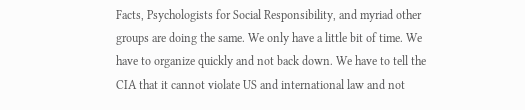Facts, Psychologists for Social Responsibility, and myriad other groups are doing the same. We only have a little bit of time. We have to organize quickly and not back down. We have to tell the CIA that it cannot violate US and international law and not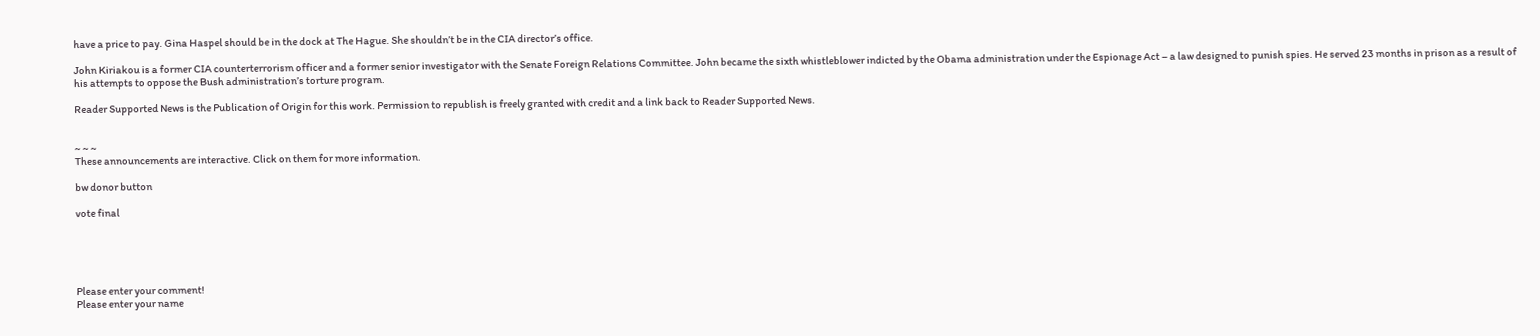have a price to pay. Gina Haspel should be in the dock at The Hague. She shouldn’t be in the CIA director’s office.

John Kiriakou is a former CIA counterterrorism officer and a former senior investigator with the Senate Foreign Relations Committee. John became the sixth whistleblower indicted by the Obama administration under the Espionage Act – a law designed to punish spies. He served 23 months in prison as a result of his attempts to oppose the Bush administration’s torture program.

Reader Supported News is the Publication of Origin for this work. Permission to republish is freely granted with credit and a link back to Reader Supported News.


~ ~ ~
These announcements are interactive. Click on them for more information.

bw donor button

vote final





Please enter your comment!
Please enter your name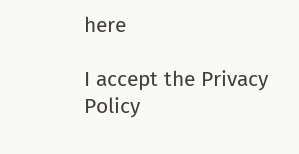here

I accept the Privacy Policy